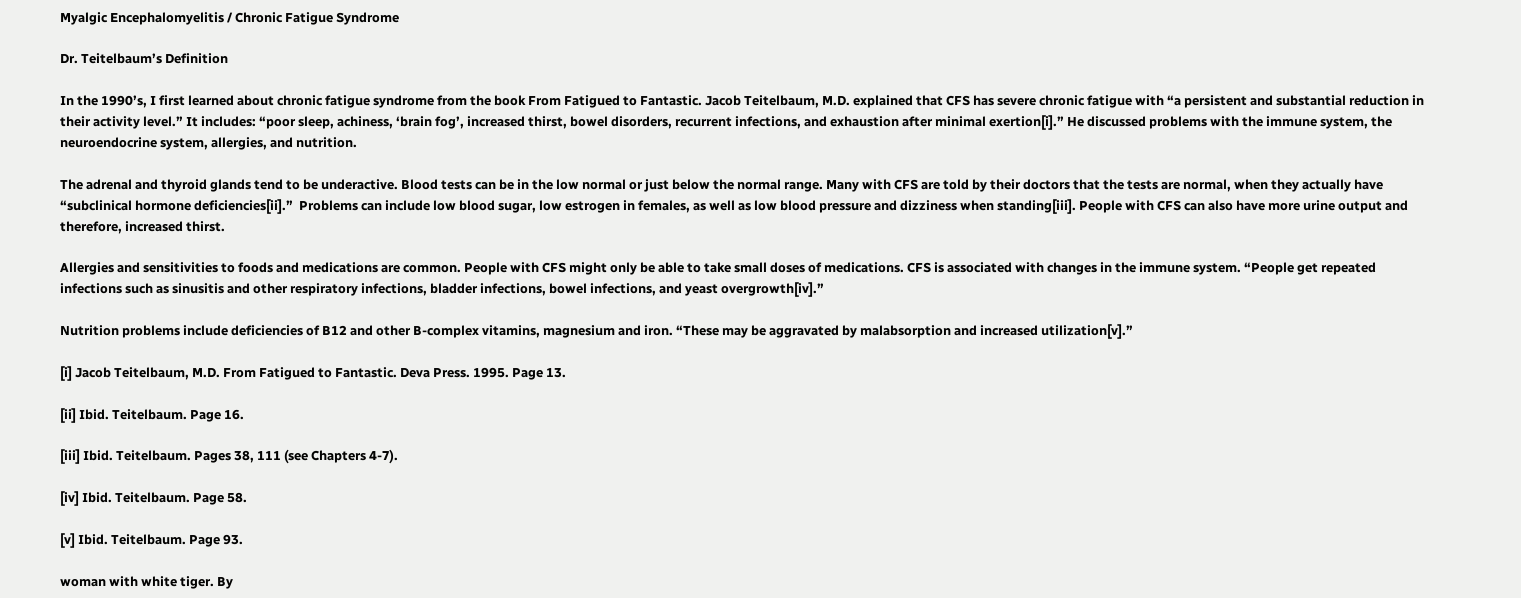Myalgic Encephalomyelitis / Chronic Fatigue Syndrome

Dr. Teitelbaum’s Definition

In the 1990’s, I first learned about chronic fatigue syndrome from the book From Fatigued to Fantastic. Jacob Teitelbaum, M.D. explained that CFS has severe chronic fatigue with “a persistent and substantial reduction in their activity level.” It includes: “poor sleep, achiness, ‘brain fog’, increased thirst, bowel disorders, recurrent infections, and exhaustion after minimal exertion[i].” He discussed problems with the immune system, the neuroendocrine system, allergies, and nutrition.

The adrenal and thyroid glands tend to be underactive. Blood tests can be in the low normal or just below the normal range. Many with CFS are told by their doctors that the tests are normal, when they actually have “subclinical hormone deficiencies[ii].”  Problems can include low blood sugar, low estrogen in females, as well as low blood pressure and dizziness when standing[iii]. People with CFS can also have more urine output and therefore, increased thirst.

Allergies and sensitivities to foods and medications are common. People with CFS might only be able to take small doses of medications. CFS is associated with changes in the immune system. “People get repeated infections such as sinusitis and other respiratory infections, bladder infections, bowel infections, and yeast overgrowth[iv].”

Nutrition problems include deficiencies of B12 and other B-complex vitamins, magnesium and iron. “These may be aggravated by malabsorption and increased utilization[v].”

[i] Jacob Teitelbaum, M.D. From Fatigued to Fantastic. Deva Press. 1995. Page 13.

[ii] Ibid. Teitelbaum. Page 16.

[iii] Ibid. Teitelbaum. Pages 38, 111 (see Chapters 4-7).

[iv] Ibid. Teitelbaum. Page 58.

[v] Ibid. Teitelbaum. Page 93.

woman with white tiger. By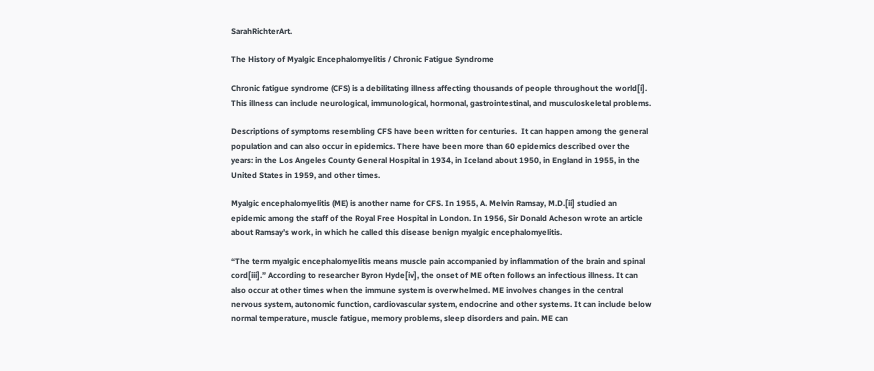SarahRichterArt.

The History of Myalgic Encephalomyelitis / Chronic Fatigue Syndrome

Chronic fatigue syndrome (CFS) is a debilitating illness affecting thousands of people throughout the world[i]. This illness can include neurological, immunological, hormonal, gastrointestinal, and musculoskeletal problems.

Descriptions of symptoms resembling CFS have been written for centuries.  It can happen among the general population and can also occur in epidemics. There have been more than 60 epidemics described over the years: in the Los Angeles County General Hospital in 1934, in Iceland about 1950, in England in 1955, in the United States in 1959, and other times.

Myalgic encephalomyelitis (ME) is another name for CFS. In 1955, A. Melvin Ramsay, M.D.[ii] studied an epidemic among the staff of the Royal Free Hospital in London. In 1956, Sir Donald Acheson wrote an article about Ramsay’s work, in which he called this disease benign myalgic encephalomyelitis.

“The term myalgic encephalomyelitis means muscle pain accompanied by inflammation of the brain and spinal cord[iii].” According to researcher Byron Hyde[iv], the onset of ME often follows an infectious illness. It can also occur at other times when the immune system is overwhelmed. ME involves changes in the central nervous system, autonomic function, cardiovascular system, endocrine and other systems. It can include below normal temperature, muscle fatigue, memory problems, sleep disorders and pain. ME can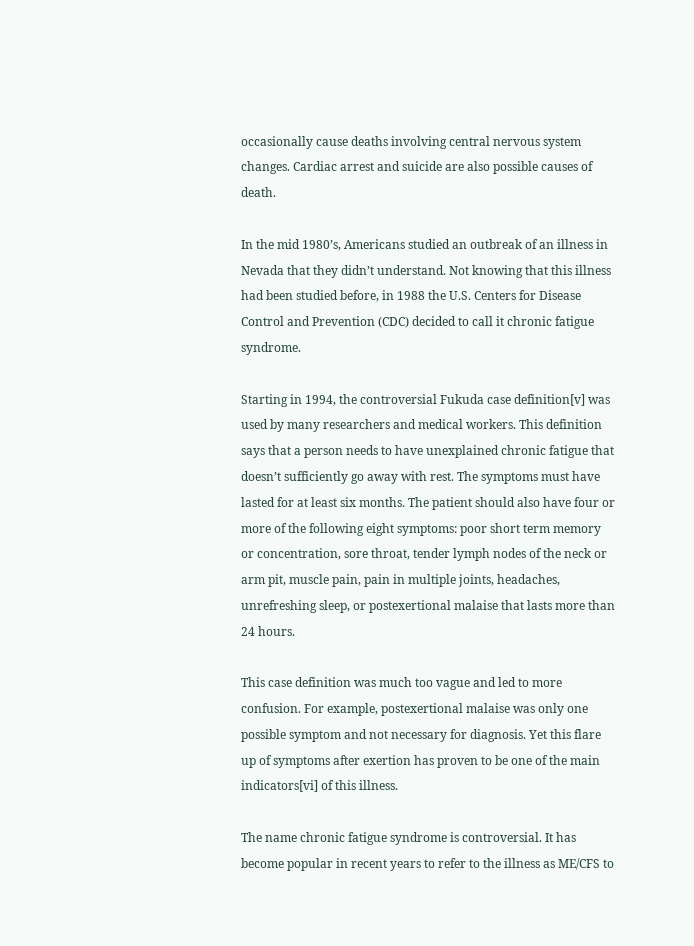occasionally cause deaths involving central nervous system changes. Cardiac arrest and suicide are also possible causes of death.

In the mid 1980’s, Americans studied an outbreak of an illness in Nevada that they didn’t understand. Not knowing that this illness had been studied before, in 1988 the U.S. Centers for Disease Control and Prevention (CDC) decided to call it chronic fatigue syndrome.

Starting in 1994, the controversial Fukuda case definition[v] was used by many researchers and medical workers. This definition says that a person needs to have unexplained chronic fatigue that doesn’t sufficiently go away with rest. The symptoms must have lasted for at least six months. The patient should also have four or more of the following eight symptoms: poor short term memory or concentration, sore throat, tender lymph nodes of the neck or arm pit, muscle pain, pain in multiple joints, headaches, unrefreshing sleep, or postexertional malaise that lasts more than 24 hours.

This case definition was much too vague and led to more confusion. For example, postexertional malaise was only one possible symptom and not necessary for diagnosis. Yet this flare up of symptoms after exertion has proven to be one of the main indicators[vi] of this illness.

The name chronic fatigue syndrome is controversial. It has become popular in recent years to refer to the illness as ME/CFS to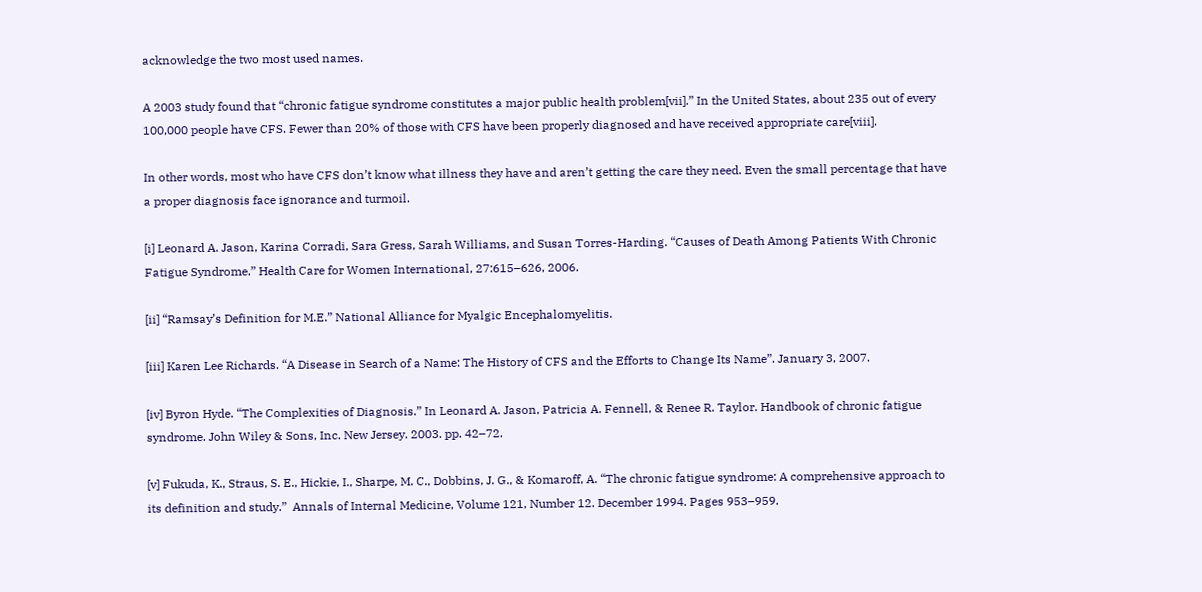acknowledge the two most used names.

A 2003 study found that “chronic fatigue syndrome constitutes a major public health problem[vii].” In the United States, about 235 out of every 100,000 people have CFS. Fewer than 20% of those with CFS have been properly diagnosed and have received appropriate care[viii].

In other words, most who have CFS don’t know what illness they have and aren’t getting the care they need. Even the small percentage that have a proper diagnosis face ignorance and turmoil.

[i] Leonard A. Jason, Karina Corradi, Sara Gress, Sarah Williams, and Susan Torres-Harding. “Causes of Death Among Patients With Chronic Fatigue Syndrome.” Health Care for Women International, 27:615–626, 2006.

[ii] “Ramsay’s Definition for M.E.” National Alliance for Myalgic Encephalomyelitis.

[iii] Karen Lee Richards. “A Disease in Search of a Name: The History of CFS and the Efforts to Change Its Name”. January 3, 2007.

[iv] Byron Hyde. “The Complexities of Diagnosis.” In Leonard A. Jason, Patricia A. Fennell, & Renee R. Taylor. Handbook of chronic fatigue syndrome. John Wiley & Sons, Inc. New Jersey. 2003. pp. 42–72.

[v] Fukuda, K., Straus, S. E., Hickie, I., Sharpe, M. C., Dobbins, J. G., & Komaroff, A. “The chronic fatigue syndrome: A comprehensive approach to its definition and study.”  Annals of Internal Medicine, Volume 121, Number 12. December 1994. Pages 953–959.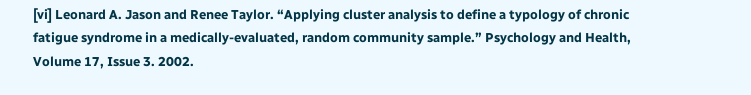[vi] Leonard A. Jason and Renee Taylor. “Applying cluster analysis to define a typology of chronic fatigue syndrome in a medically-evaluated, random community sample.” Psychology and Health, Volume 17, Issue 3. 2002.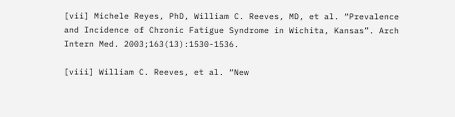[vii] Michele Reyes, PhD, William C. Reeves, MD, et al. “Prevalence and Incidence of Chronic Fatigue Syndrome in Wichita, Kansas”. Arch Intern Med. 2003;163(13):1530-1536.

[viii] William C. Reeves, et al. “New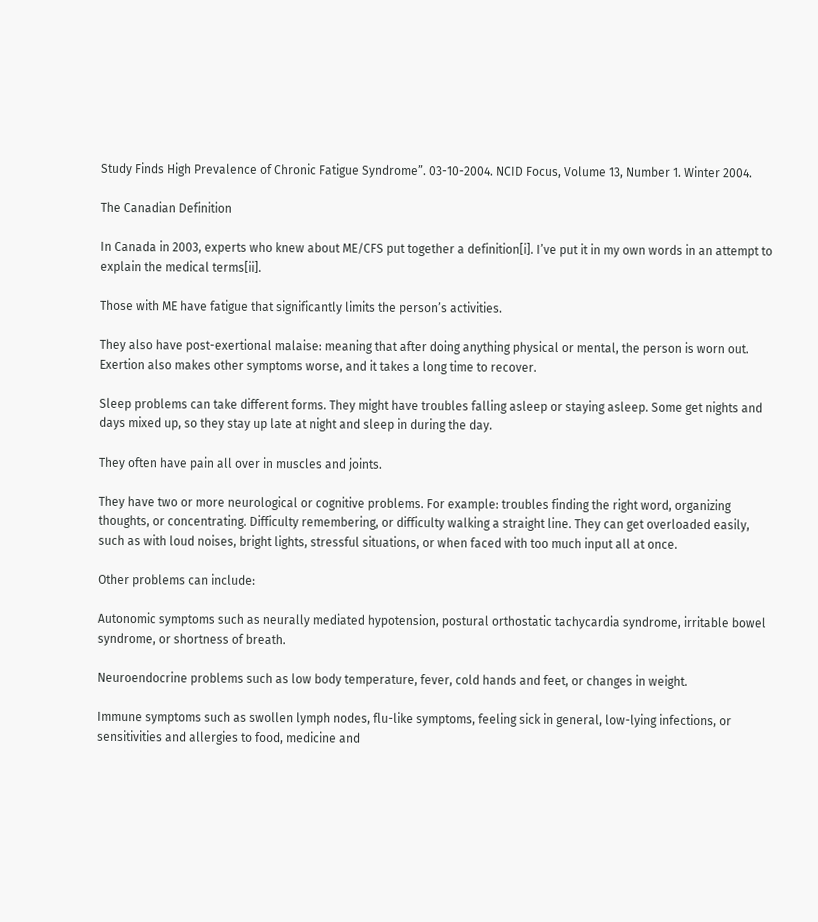Study Finds High Prevalence of Chronic Fatigue Syndrome”. 03-10-2004. NCID Focus, Volume 13, Number 1. Winter 2004.

The Canadian Definition

In Canada in 2003, experts who knew about ME/CFS put together a definition[i]. I’ve put it in my own words in an attempt to explain the medical terms[ii].

Those with ME have fatigue that significantly limits the person’s activities.

They also have post-exertional malaise: meaning that after doing anything physical or mental, the person is worn out. Exertion also makes other symptoms worse, and it takes a long time to recover.

Sleep problems can take different forms. They might have troubles falling asleep or staying asleep. Some get nights and days mixed up, so they stay up late at night and sleep in during the day.

They often have pain all over in muscles and joints.

They have two or more neurological or cognitive problems. For example: troubles finding the right word, organizing thoughts, or concentrating. Difficulty remembering, or difficulty walking a straight line. They can get overloaded easily, such as with loud noises, bright lights, stressful situations, or when faced with too much input all at once.

Other problems can include:

Autonomic symptoms such as neurally mediated hypotension, postural orthostatic tachycardia syndrome, irritable bowel syndrome, or shortness of breath.

Neuroendocrine problems such as low body temperature, fever, cold hands and feet, or changes in weight.

Immune symptoms such as swollen lymph nodes, flu-like symptoms, feeling sick in general, low-lying infections, or sensitivities and allergies to food, medicine and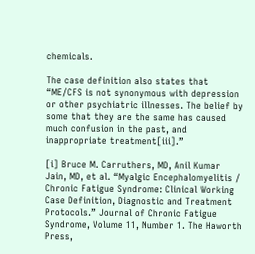chemicals.

The case definition also states that “ME/CFS is not synonymous with depression or other psychiatric illnesses. The belief by some that they are the same has caused much confusion in the past, and inappropriate treatment[iii].”

[i] Bruce M. Carruthers, MD, Anil Kumar Jain, MD, et al. “Myalgic Encephalomyelitis / Chronic Fatigue Syndrome: Clinical Working Case Definition, Diagnostic and Treatment Protocols.” Journal of Chronic Fatigue Syndrome, Volume 11, Number 1. The Haworth Press,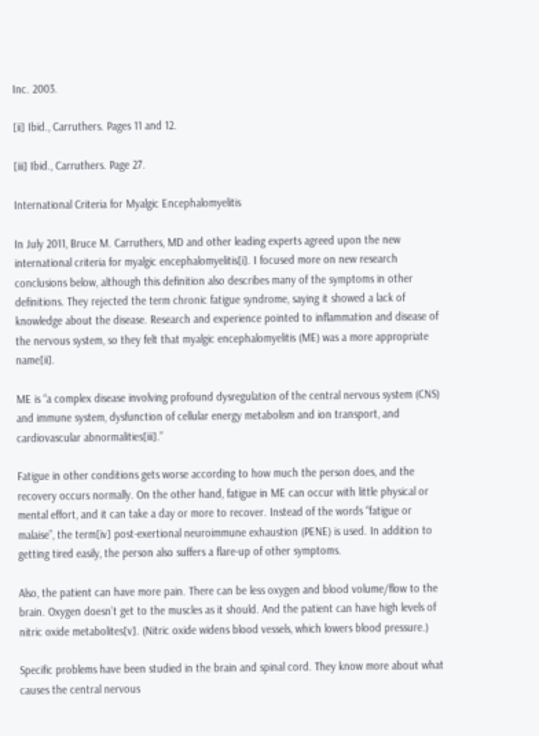Inc. 2003.

[ii] Ibid., Carruthers. Pages 11 and 12.

[iii] Ibid., Carruthers. Page 27.

International Criteria for Myalgic Encephalomyelitis

In July 2011, Bruce M. Carruthers, MD and other leading experts agreed upon the new international criteria for myalgic encephalomyelitis[i]. I focused more on new research conclusions below, although this definition also describes many of the symptoms in other definitions. They rejected the term chronic fatigue syndrome, saying it showed a lack of knowledge about the disease. Research and experience pointed to inflammation and disease of the nervous system, so they felt that myalgic encephalomyelitis (ME) was a more appropriate name[ii].

ME is “a complex disease involving profound dysregulation of the central nervous system (CNS) and immune system, dysfunction of cellular energy metabolism and ion transport, and cardiovascular abnormalities[iii].”

Fatigue in other conditions gets worse according to how much the person does, and the recovery occurs normally. On the other hand, fatigue in ME can occur with little physical or mental effort, and it can take a day or more to recover. Instead of the words “fatigue or malaise”, the term[iv] post-exertional neuroimmune exhaustion (PENE) is used. In addition to getting tired easily, the person also suffers a flare-up of other symptoms.

Also, the patient can have more pain. There can be less oxygen and blood volume/flow to the brain. Oxygen doesn’t get to the muscles as it should. And the patient can have high levels of nitric oxide metabolites[v]. (Nitric oxide widens blood vessels, which lowers blood pressure.)

Specific problems have been studied in the brain and spinal cord. They know more about what causes the central nervous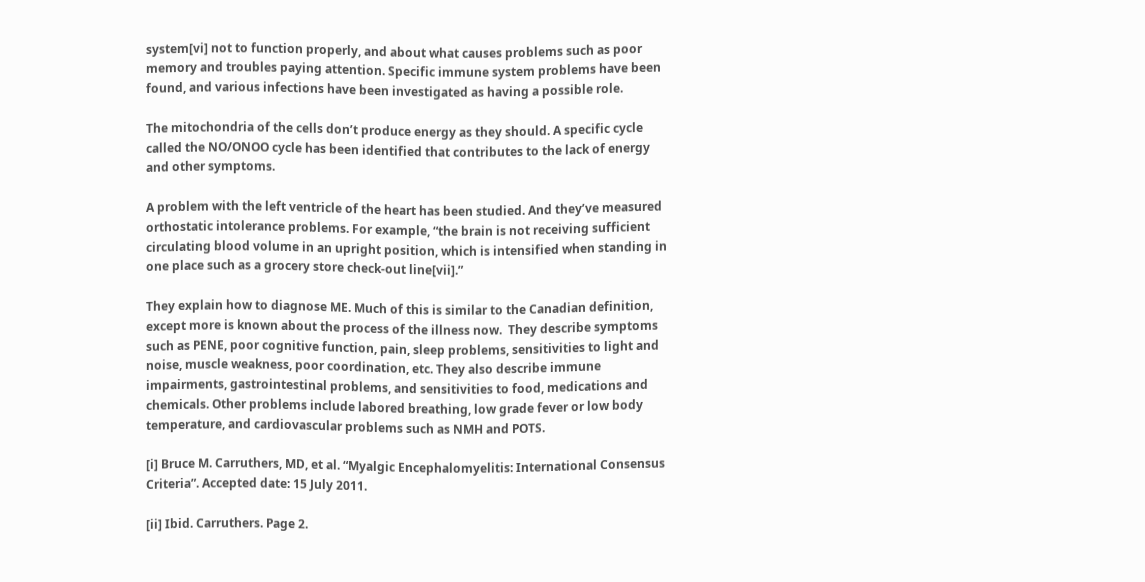system[vi] not to function properly, and about what causes problems such as poor memory and troubles paying attention. Specific immune system problems have been found, and various infections have been investigated as having a possible role.

The mitochondria of the cells don’t produce energy as they should. A specific cycle called the NO/ONOO cycle has been identified that contributes to the lack of energy and other symptoms.

A problem with the left ventricle of the heart has been studied. And they’ve measured orthostatic intolerance problems. For example, “the brain is not receiving sufficient circulating blood volume in an upright position, which is intensified when standing in one place such as a grocery store check-out line[vii].”

They explain how to diagnose ME. Much of this is similar to the Canadian definition, except more is known about the process of the illness now.  They describe symptoms such as PENE, poor cognitive function, pain, sleep problems, sensitivities to light and noise, muscle weakness, poor coordination, etc. They also describe immune impairments, gastrointestinal problems, and sensitivities to food, medications and chemicals. Other problems include labored breathing, low grade fever or low body temperature, and cardiovascular problems such as NMH and POTS.

[i] Bruce M. Carruthers, MD, et al. “Myalgic Encephalomyelitis: International Consensus Criteria”. Accepted date: 15 July 2011.

[ii] Ibid. Carruthers. Page 2.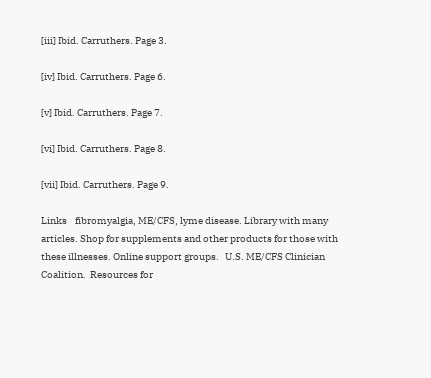[iii] Ibid. Carruthers. Page 3.

[iv] Ibid. Carruthers. Page 6.

[v] Ibid. Carruthers. Page 7.

[vi] Ibid. Carruthers. Page 8.

[vii] Ibid. Carruthers. Page 9.

Links    fibromyalgia, ME/CFS, lyme disease. Library with many articles. Shop for supplements and other products for those with these illnesses. Online support groups.   U.S. ME/CFS Clinician Coalition.  Resources for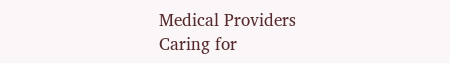Medical Providers Caring for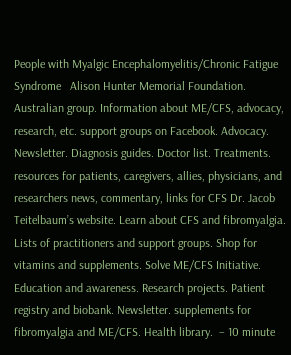People with Myalgic Encephalomyelitis/Chronic Fatigue Syndrome   Alison Hunter Memorial Foundation. Australian group. Information about ME/CFS, advocacy, research, etc. support groups on Facebook. Advocacy. Newsletter. Diagnosis guides. Doctor list. Treatments. resources for patients, caregivers, allies, physicians, and researchers news, commentary, links for CFS Dr. Jacob Teitelbaum’s website. Learn about CFS and fibromyalgia. Lists of practitioners and support groups. Shop for vitamins and supplements. Solve ME/CFS Initiative. Education and awareness. Research projects. Patient registry and biobank. Newsletter. supplements for fibromyalgia and ME/CFS. Health library.  – 10 minute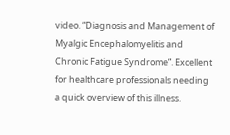video. “Diagnosis and Management of Myalgic Encephalomyelitis and Chronic Fatigue Syndrome”. Excellent for healthcare professionals needing a quick overview of this illness.